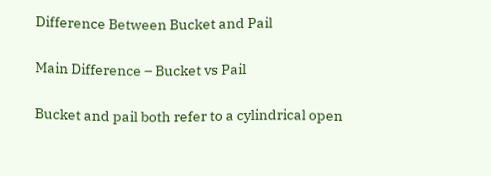Difference Between Bucket and Pail

Main Difference – Bucket vs Pail

Bucket and pail both refer to a cylindrical open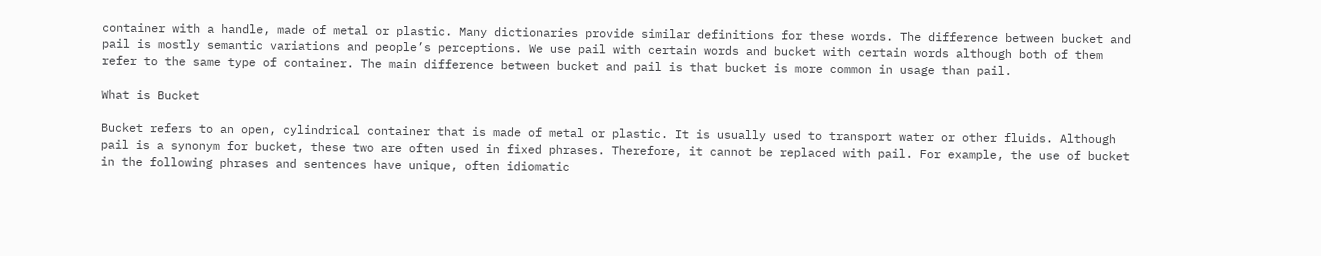container with a handle, made of metal or plastic. Many dictionaries provide similar definitions for these words. The difference between bucket and pail is mostly semantic variations and people’s perceptions. We use pail with certain words and bucket with certain words although both of them refer to the same type of container. The main difference between bucket and pail is that bucket is more common in usage than pail.

What is Bucket

Bucket refers to an open, cylindrical container that is made of metal or plastic. It is usually used to transport water or other fluids. Although pail is a synonym for bucket, these two are often used in fixed phrases. Therefore, it cannot be replaced with pail. For example, the use of bucket in the following phrases and sentences have unique, often idiomatic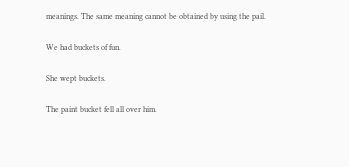meanings. The same meaning cannot be obtained by using the pail.

We had buckets of fun.

She wept buckets.

The paint bucket fell all over him.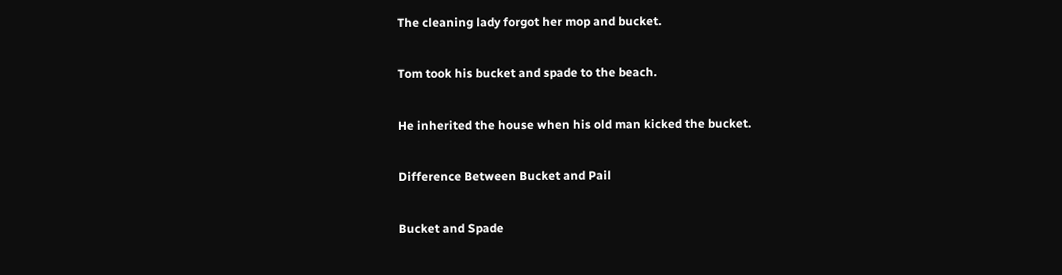The cleaning lady forgot her mop and bucket.

Tom took his bucket and spade to the beach.

He inherited the house when his old man kicked the bucket.

Difference Between Bucket and Pail

Bucket and Spade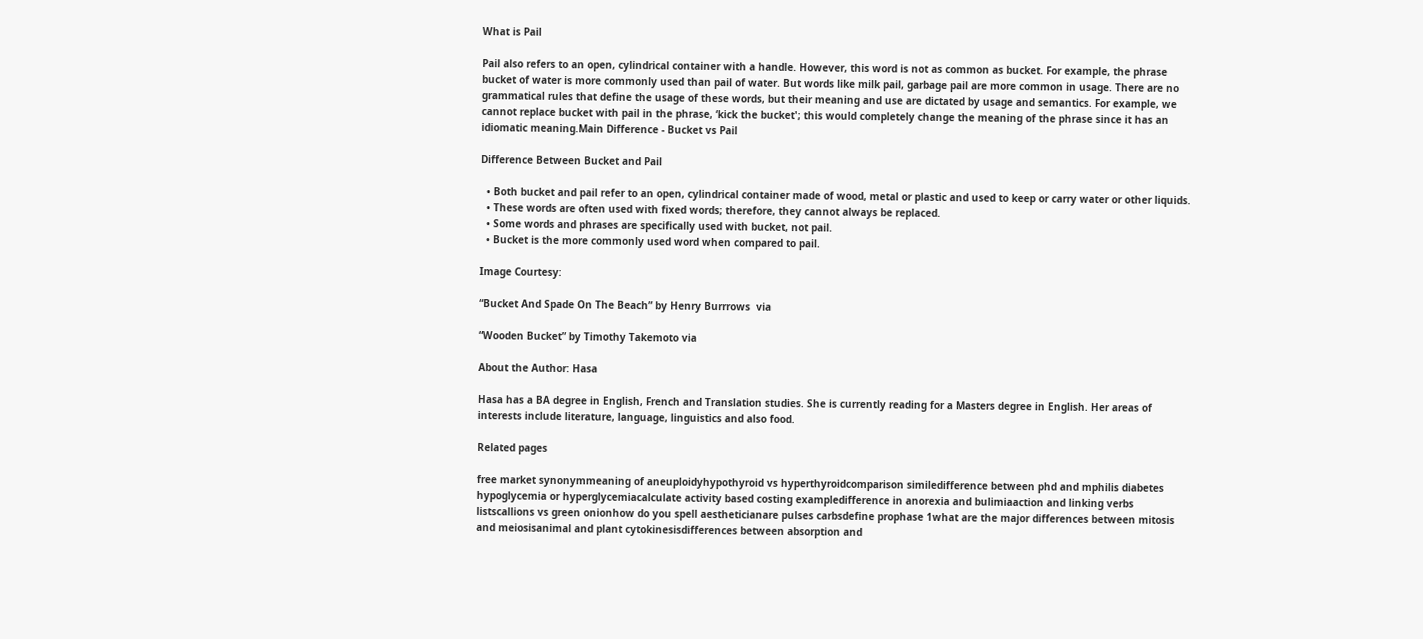What is Pail

Pail also refers to an open, cylindrical container with a handle. However, this word is not as common as bucket. For example, the phrase bucket of water is more commonly used than pail of water. But words like milk pail, garbage pail are more common in usage. There are no grammatical rules that define the usage of these words, but their meaning and use are dictated by usage and semantics. For example, we cannot replace bucket with pail in the phrase, ‘kick the bucket'; this would completely change the meaning of the phrase since it has an idiomatic meaning.Main Difference - Bucket vs Pail

Difference Between Bucket and Pail

  • Both bucket and pail refer to an open, cylindrical container made of wood, metal or plastic and used to keep or carry water or other liquids.
  • These words are often used with fixed words; therefore, they cannot always be replaced.
  • Some words and phrases are specifically used with bucket, not pail.
  • Bucket is the more commonly used word when compared to pail.

Image Courtesy:

“Bucket And Spade On The Beach” by Henry Burrrows  via

“Wooden Bucket” by Timothy Takemoto via

About the Author: Hasa

Hasa has a BA degree in English, French and Translation studies. She is currently reading for a Masters degree in English. Her areas of interests include literature, language, linguistics and also food.

Related pages

free market synonymmeaning of aneuploidyhypothyroid vs hyperthyroidcomparison similedifference between phd and mphilis diabetes hypoglycemia or hyperglycemiacalculate activity based costing exampledifference in anorexia and bulimiaaction and linking verbs listscallions vs green onionhow do you spell aestheticianare pulses carbsdefine prophase 1what are the major differences between mitosis and meiosisanimal and plant cytokinesisdifferences between absorption and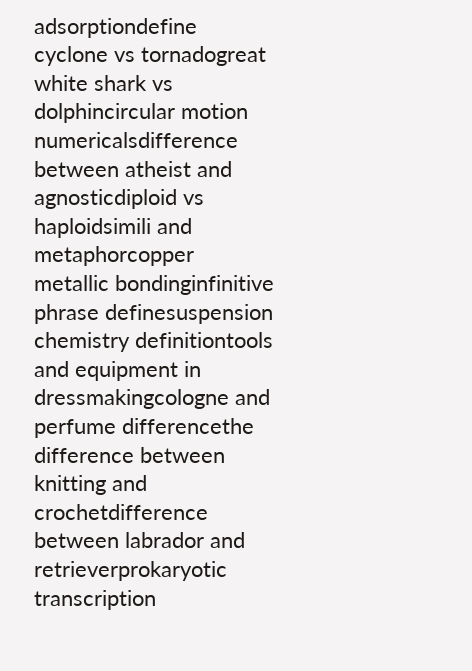adsorptiondefine cyclone vs tornadogreat white shark vs dolphincircular motion numericalsdifference between atheist and agnosticdiploid vs haploidsimili and metaphorcopper metallic bondinginfinitive phrase definesuspension chemistry definitiontools and equipment in dressmakingcologne and perfume differencethe difference between knitting and crochetdifference between labrador and retrieverprokaryotic transcription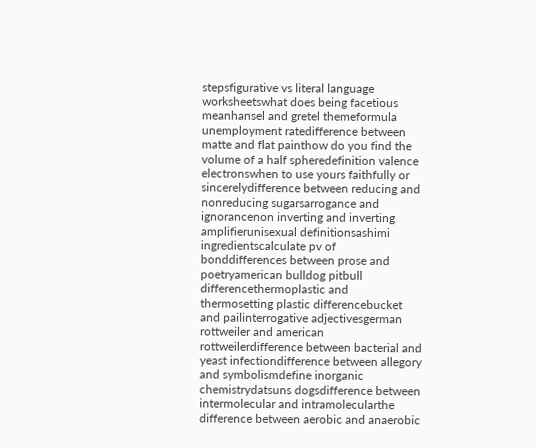stepsfigurative vs literal language worksheetswhat does being facetious meanhansel and gretel themeformula unemployment ratedifference between matte and flat painthow do you find the volume of a half spheredefinition valence electronswhen to use yours faithfully or sincerelydifference between reducing and nonreducing sugarsarrogance and ignorancenon inverting and inverting amplifierunisexual definitionsashimi ingredientscalculate pv of bonddifferences between prose and poetryamerican bulldog pitbull differencethermoplastic and thermosetting plastic differencebucket and pailinterrogative adjectivesgerman rottweiler and american rottweilerdifference between bacterial and yeast infectiondifference between allegory and symbolismdefine inorganic chemistrydatsuns dogsdifference between intermolecular and intramolecularthe difference between aerobic and anaerobic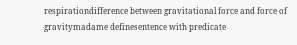respirationdifference between gravitational force and force of gravitymadame definesentence with predicate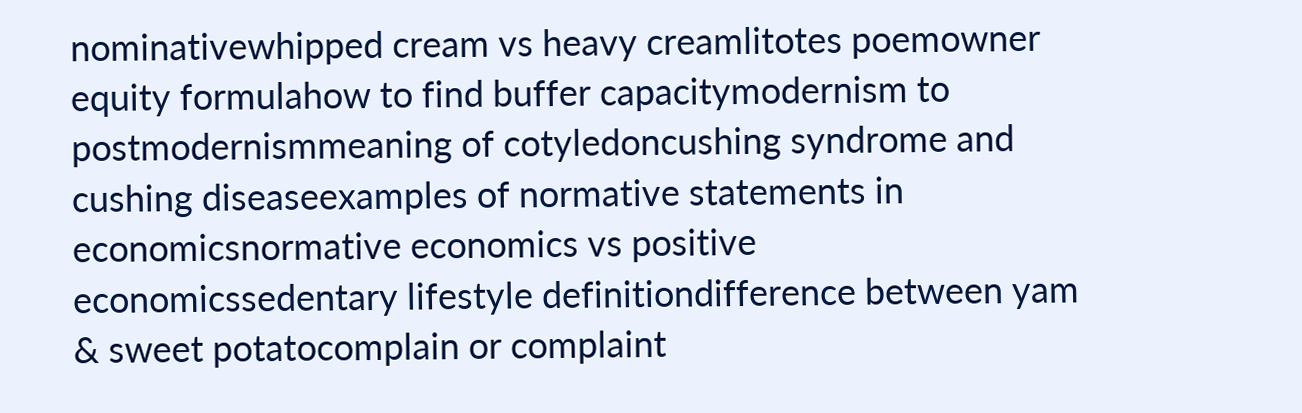nominativewhipped cream vs heavy creamlitotes poemowner equity formulahow to find buffer capacitymodernism to postmodernismmeaning of cotyledoncushing syndrome and cushing diseaseexamples of normative statements in economicsnormative economics vs positive economicssedentary lifestyle definitiondifference between yam & sweet potatocomplain or complaint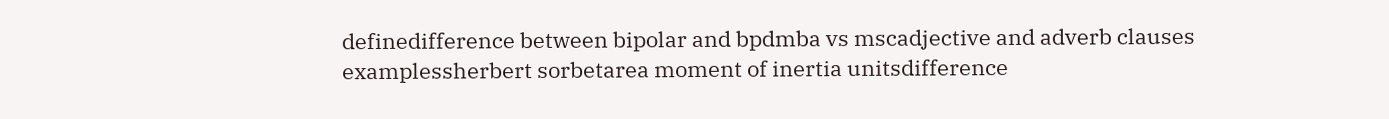definedifference between bipolar and bpdmba vs mscadjective and adverb clauses examplessherbert sorbetarea moment of inertia unitsdifference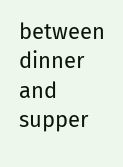between dinner and supper